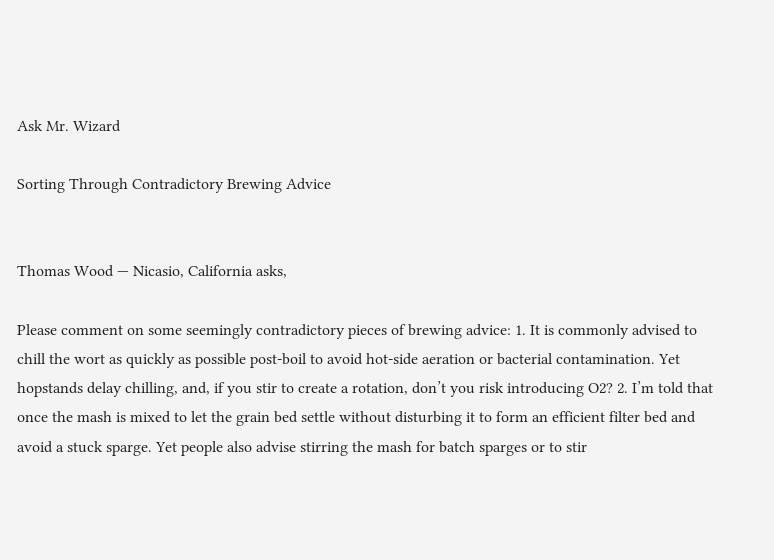Ask Mr. Wizard

Sorting Through Contradictory Brewing Advice


Thomas Wood — Nicasio, California asks,

Please comment on some seemingly contradictory pieces of brewing advice: 1. It is commonly advised to chill the wort as quickly as possible post-boil to avoid hot-side aeration or bacterial contamination. Yet hopstands delay chilling, and, if you stir to create a rotation, don’t you risk introducing O2? 2. I’m told that once the mash is mixed to let the grain bed settle without disturbing it to form an efficient filter bed and avoid a stuck sparge. Yet people also advise stirring the mash for batch sparges or to stir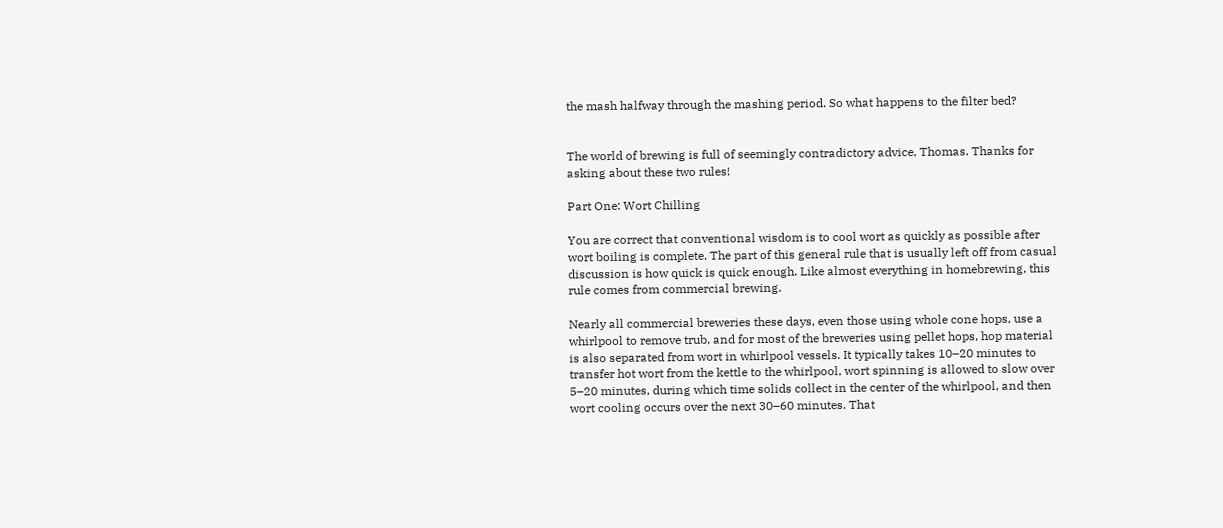the mash halfway through the mashing period. So what happens to the filter bed?


The world of brewing is full of seemingly contradictory advice, Thomas. Thanks for asking about these two rules!

Part One: Wort Chilling

You are correct that conventional wisdom is to cool wort as quickly as possible after wort boiling is complete. The part of this general rule that is usually left off from casual discussion is how quick is quick enough. Like almost everything in homebrewing, this rule comes from commercial brewing.

Nearly all commercial breweries these days, even those using whole cone hops, use a whirlpool to remove trub, and for most of the breweries using pellet hops, hop material is also separated from wort in whirlpool vessels. It typically takes 10–20 minutes to transfer hot wort from the kettle to the whirlpool, wort spinning is allowed to slow over 5–20 minutes, during which time solids collect in the center of the whirlpool, and then wort cooling occurs over the next 30–60 minutes. That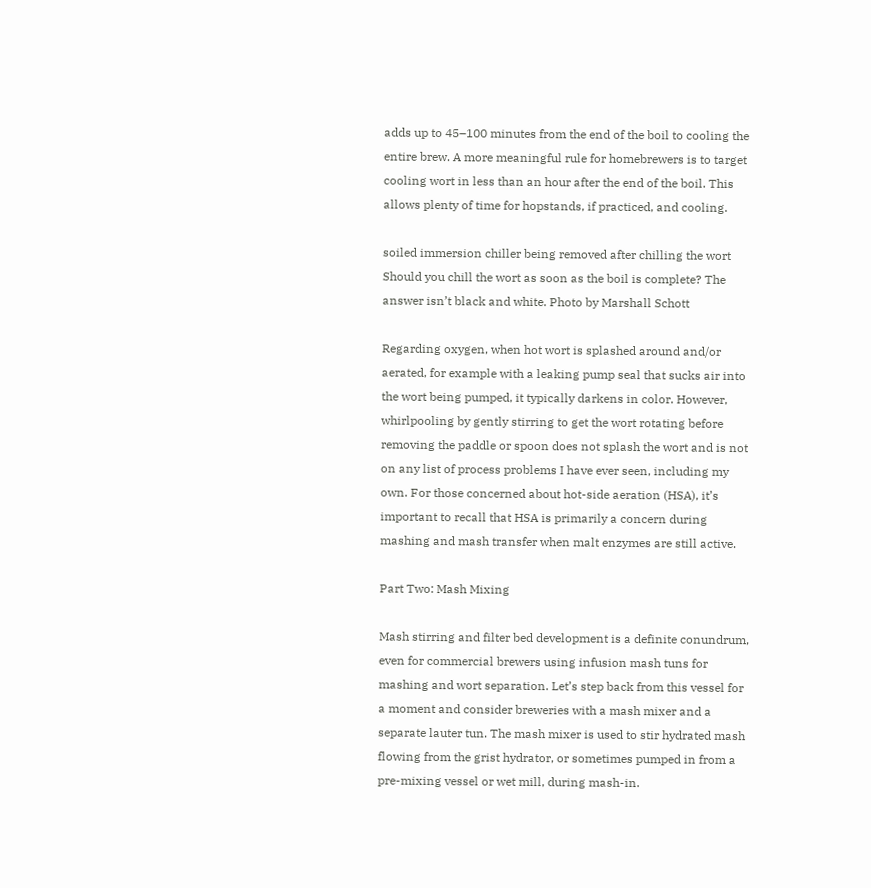adds up to 45–100 minutes from the end of the boil to cooling the entire brew. A more meaningful rule for homebrewers is to target cooling wort in less than an hour after the end of the boil. This allows plenty of time for hopstands, if practiced, and cooling.

soiled immersion chiller being removed after chilling the wort
Should you chill the wort as soon as the boil is complete? The answer isn’t black and white. Photo by Marshall Schott

Regarding oxygen, when hot wort is splashed around and/or aerated, for example with a leaking pump seal that sucks air into the wort being pumped, it typically darkens in color. However, whirlpooling by gently stirring to get the wort rotating before removing the paddle or spoon does not splash the wort and is not on any list of process problems I have ever seen, including my own. For those concerned about hot-side aeration (HSA), it’s important to recall that HSA is primarily a concern during mashing and mash transfer when malt enzymes are still active.

Part Two: Mash Mixing

Mash stirring and filter bed development is a definite conundrum, even for commercial brewers using infusion mash tuns for mashing and wort separation. Let’s step back from this vessel for a moment and consider breweries with a mash mixer and a separate lauter tun. The mash mixer is used to stir hydrated mash flowing from the grist hydrator, or sometimes pumped in from a pre-mixing vessel or wet mill, during mash-in.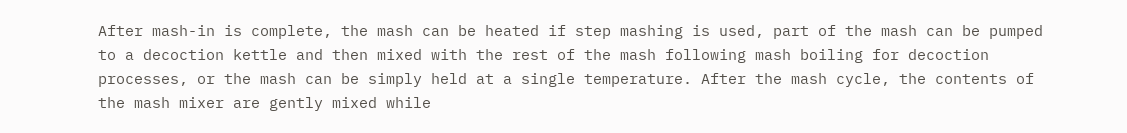After mash-in is complete, the mash can be heated if step mashing is used, part of the mash can be pumped to a decoction kettle and then mixed with the rest of the mash following mash boiling for decoction processes, or the mash can be simply held at a single temperature. After the mash cycle, the contents of the mash mixer are gently mixed while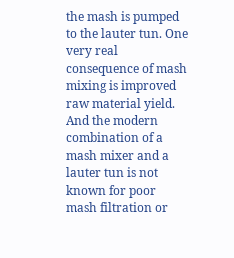the mash is pumped to the lauter tun. One very real consequence of mash mixing is improved raw material yield. And the modern combination of a mash mixer and a lauter tun is not known for poor mash filtration or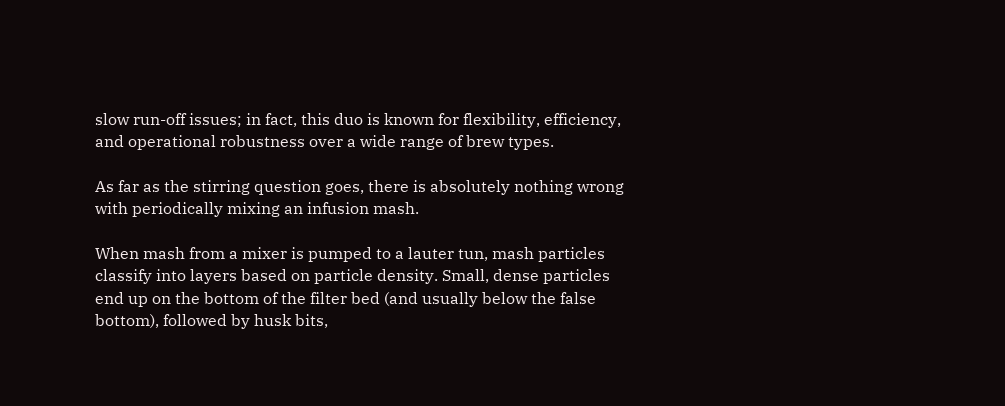slow run-off issues; in fact, this duo is known for flexibility, efficiency, and operational robustness over a wide range of brew types.

As far as the stirring question goes, there is absolutely nothing wrong with periodically mixing an infusion mash.

When mash from a mixer is pumped to a lauter tun, mash particles classify into layers based on particle density. Small, dense particles end up on the bottom of the filter bed (and usually below the false bottom), followed by husk bits,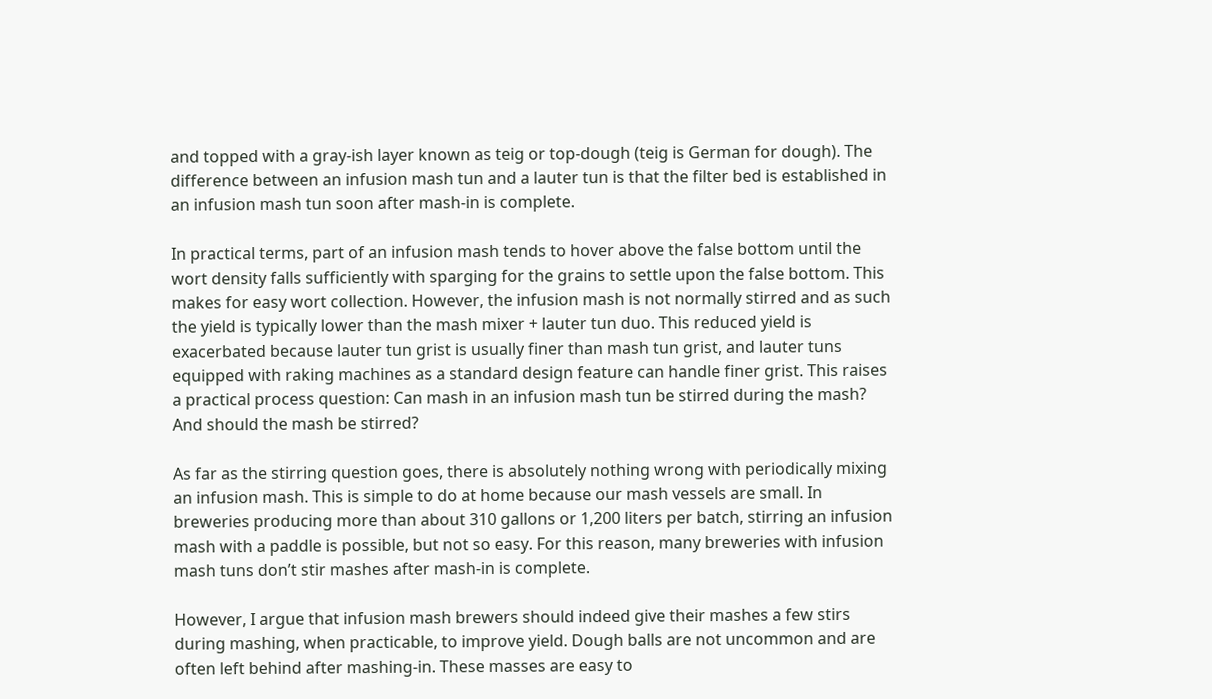and topped with a gray-ish layer known as teig or top-dough (teig is German for dough). The difference between an infusion mash tun and a lauter tun is that the filter bed is established in an infusion mash tun soon after mash-in is complete.

In practical terms, part of an infusion mash tends to hover above the false bottom until the wort density falls sufficiently with sparging for the grains to settle upon the false bottom. This makes for easy wort collection. However, the infusion mash is not normally stirred and as such the yield is typically lower than the mash mixer + lauter tun duo. This reduced yield is exacerbated because lauter tun grist is usually finer than mash tun grist, and lauter tuns equipped with raking machines as a standard design feature can handle finer grist. This raises a practical process question: Can mash in an infusion mash tun be stirred during the mash? And should the mash be stirred?

As far as the stirring question goes, there is absolutely nothing wrong with periodically mixing an infusion mash. This is simple to do at home because our mash vessels are small. In breweries producing more than about 310 gallons or 1,200 liters per batch, stirring an infusion mash with a paddle is possible, but not so easy. For this reason, many breweries with infusion mash tuns don’t stir mashes after mash-in is complete.

However, I argue that infusion mash brewers should indeed give their mashes a few stirs during mashing, when practicable, to improve yield. Dough balls are not uncommon and are often left behind after mashing-in. These masses are easy to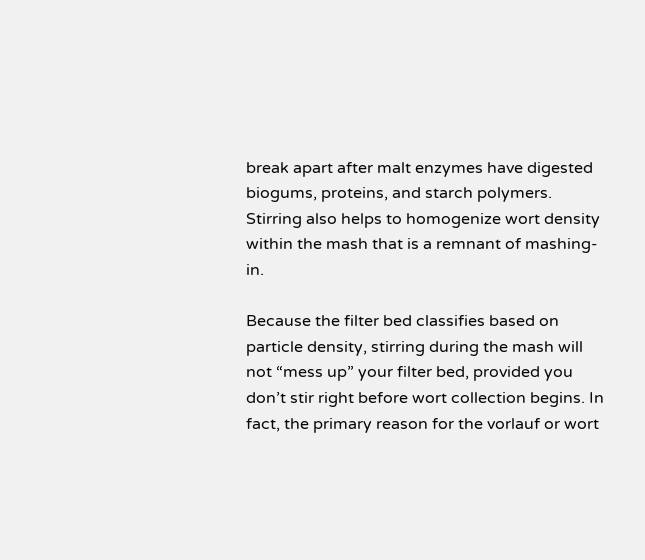break apart after malt enzymes have digested biogums, proteins, and starch polymers. Stirring also helps to homogenize wort density within the mash that is a remnant of mashing-in.

Because the filter bed classifies based on particle density, stirring during the mash will not “mess up” your filter bed, provided you don’t stir right before wort collection begins. In fact, the primary reason for the vorlauf or wort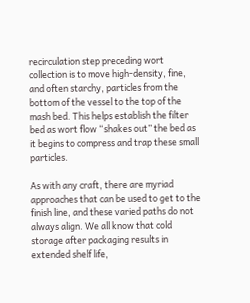recirculation step preceding wort collection is to move high-density, fine, and often starchy, particles from the bottom of the vessel to the top of the mash bed. This helps establish the filter bed as wort flow “shakes out” the bed as it begins to compress and trap these small particles.

As with any craft, there are myriad approaches that can be used to get to the finish line, and these varied paths do not always align. We all know that cold storage after packaging results in extended shelf life,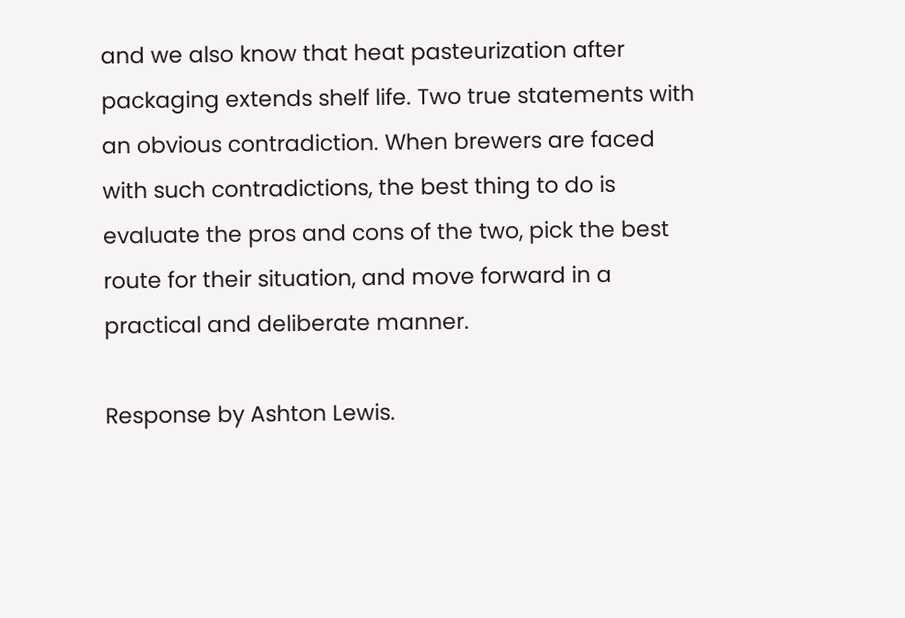and we also know that heat pasteurization after packaging extends shelf life. Two true statements with an obvious contradiction. When brewers are faced with such contradictions, the best thing to do is evaluate the pros and cons of the two, pick the best route for their situation, and move forward in a practical and deliberate manner.

Response by Ashton Lewis.